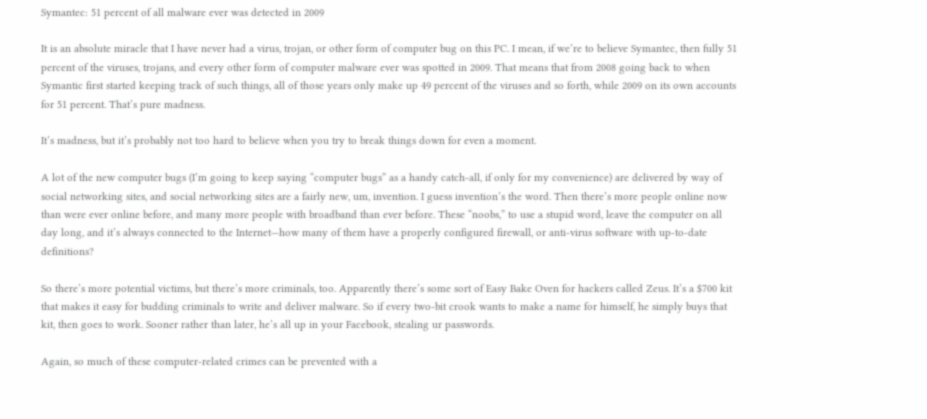Symantec: 51 percent of all malware ever was detected in 2009

It is an absolute miracle that I have never had a virus, trojan, or other form of computer bug on this PC. I mean, if we’re to believe Symantec, then fully 51 percent of the viruses, trojans, and every other form of computer malware ever was spotted in 2009. That means that from 2008 going back to when Symantic first started keeping track of such things, all of those years only make up 49 percent of the viruses and so forth, while 2009 on its own accounts for 51 percent. That’s pure madness.

It’s madness, but it’s probably not too hard to believe when you try to break things down for even a moment.

A lot of the new computer bugs (I’m going to keep saying “computer bugs” as a handy catch-all, if only for my convenience) are delivered by way of social networking sites, and social networking sites are a fairly new, um, invention. I guess invention’s the word. Then there’s more people online now than were ever online before, and many more people with broadband than ever before. These “noobs,” to use a stupid word, leave the computer on all day long, and it’s always connected to the Internet—how many of them have a properly configured firewall, or anti-virus software with up-to-date definitions?

So there’s more potential victims, but there’s more criminals, too. Apparently there’s some sort of Easy Bake Oven for hackers called Zeus. It’s a $700 kit that makes it easy for budding criminals to write and deliver malware. So if every two-bit crook wants to make a name for himself, he simply buys that kit, then goes to work. Sooner rather than later, he’s all up in your Facebook, stealing ur passwords.

Again, so much of these computer-related crimes can be prevented with a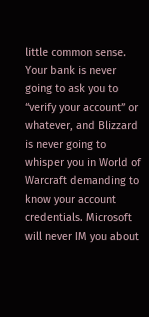little common sense. Your bank is never going to ask you to “verify your account” or whatever, and Blizzard is never going to whisper you in World of Warcraft demanding to know your account credentials. Microsoft will never IM you about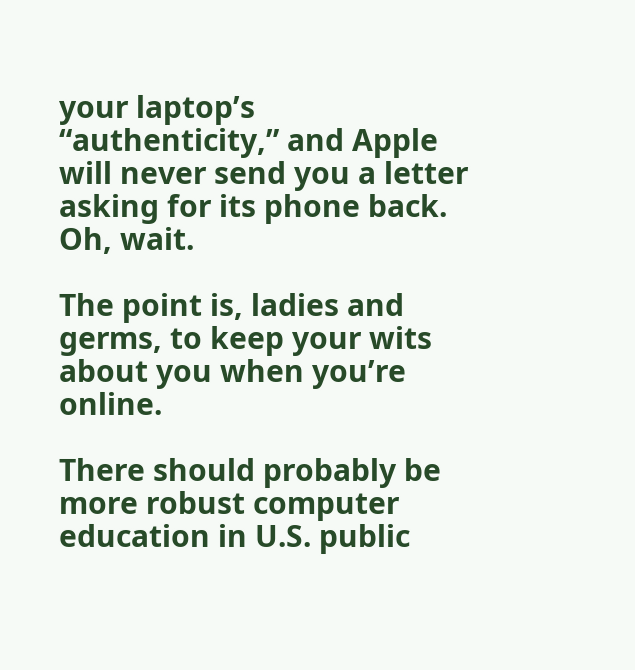your laptop’s “authenticity,” and Apple will never send you a letter asking for its phone back. Oh, wait.

The point is, ladies and germs, to keep your wits about you when you’re online.

There should probably be more robust computer education in U.S. public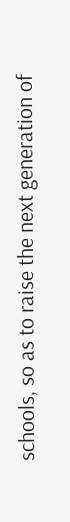schools, so as to raise the next generation of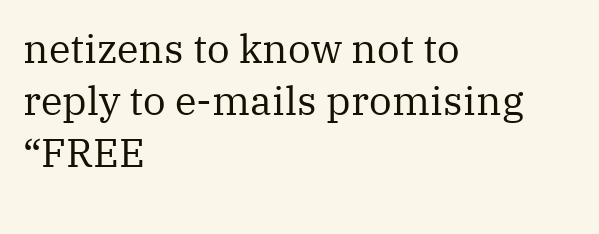netizens to know not to reply to e-mails promising “FREE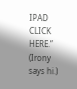IPAD CLICK HERE.” (Irony says hi.)